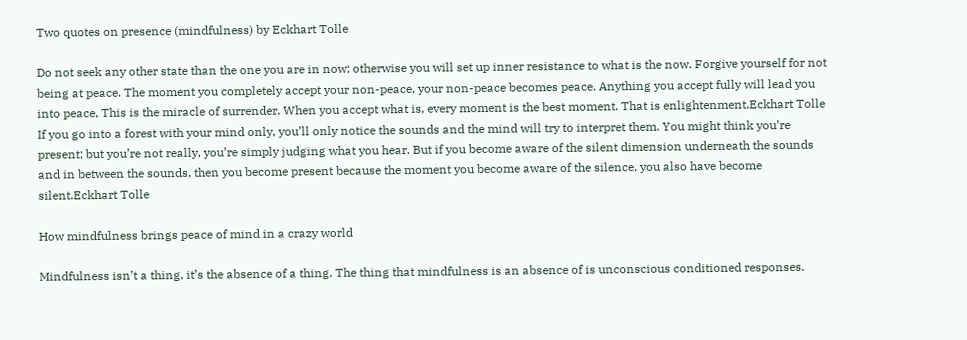Two quotes on presence (mindfulness) by Eckhart Tolle

Do not seek any other state than the one you are in now; otherwise you will set up inner resistance to what is the now. Forgive yourself for not being at peace. The moment you completely accept your non-peace, your non-peace becomes peace. Anything you accept fully will lead you into peace, This is the miracle of surrender. When you accept what is, every moment is the best moment. That is enlightenment.Eckhart Tolle
If you go into a forest with your mind only, you’ll only notice the sounds and the mind will try to interpret them. You might think you’re present; but you’re not really, you’re simply judging what you hear. But if you become aware of the silent dimension underneath the sounds and in between the sounds, then you become present because the moment you become aware of the silence, you also have become silent.Eckhart Tolle

How mindfulness brings peace of mind in a crazy world

Mindfulness isn’t a thing, it’s the absence of a thing. The thing that mindfulness is an absence of is unconscious conditioned responses.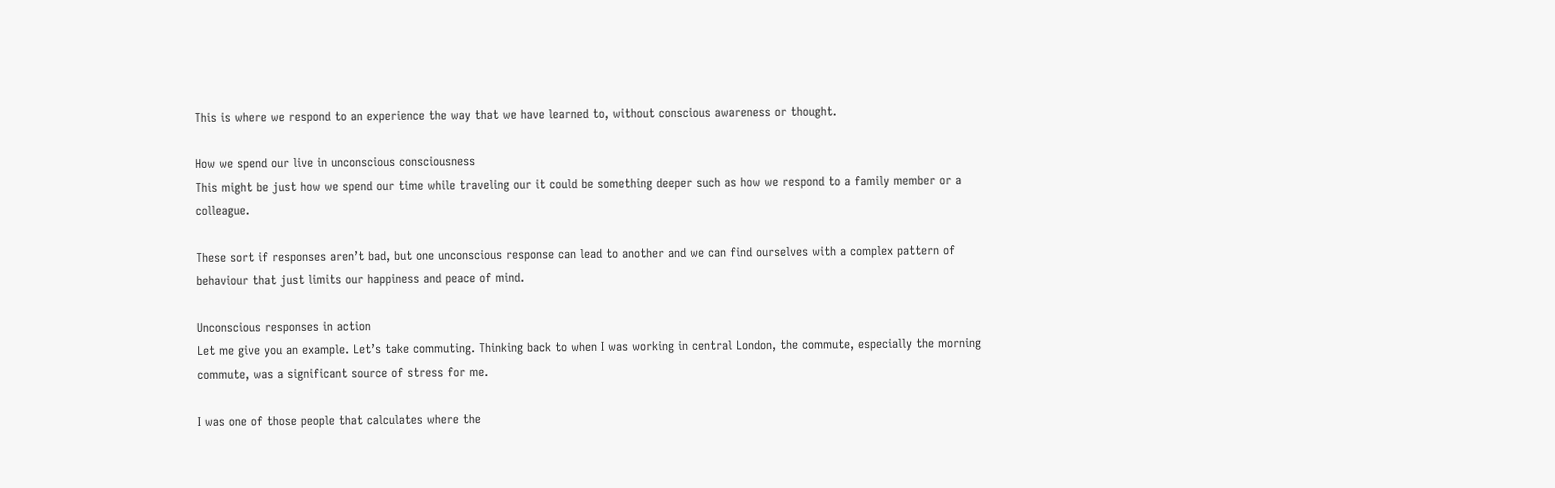This is where we respond to an experience the way that we have learned to, without conscious awareness or thought.

How we spend our live in unconscious consciousness
This might be just how we spend our time while traveling our it could be something deeper such as how we respond to a family member or a colleague.

These sort if responses aren’t bad, but one unconscious response can lead to another and we can find ourselves with a complex pattern of behaviour that just limits our happiness and peace of mind.

Unconscious responses in action
Let me give you an example. Let’s take commuting. Thinking back to when I was working in central London, the commute, especially the morning commute, was a significant source of stress for me.

I was one of those people that calculates where the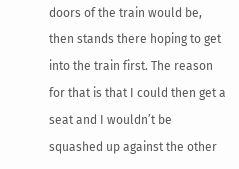doors of the train would be, then stands there hoping to get into the train first. The reason for that is that I could then get a seat and I wouldn’t be squashed up against the other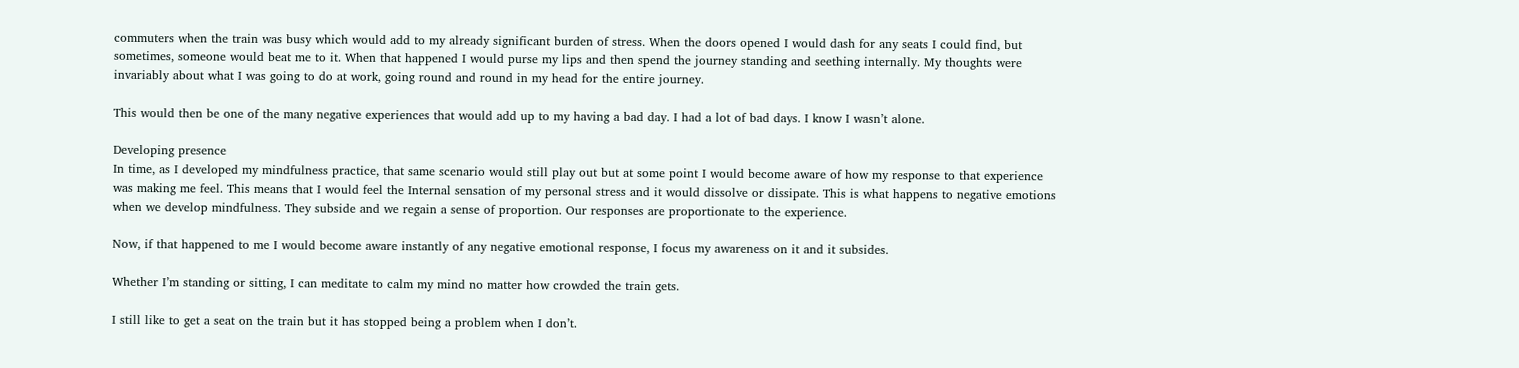commuters when the train was busy which would add to my already significant burden of stress. When the doors opened I would dash for any seats I could find, but sometimes, someone would beat me to it. When that happened I would purse my lips and then spend the journey standing and seething internally. My thoughts were invariably about what I was going to do at work, going round and round in my head for the entire journey.

This would then be one of the many negative experiences that would add up to my having a bad day. I had a lot of bad days. I know I wasn’t alone.

Developing presence
In time, as I developed my mindfulness practice, that same scenario would still play out but at some point I would become aware of how my response to that experience was making me feel. This means that I would feel the Internal sensation of my personal stress and it would dissolve or dissipate. This is what happens to negative emotions when we develop mindfulness. They subside and we regain a sense of proportion. Our responses are proportionate to the experience.

Now, if that happened to me I would become aware instantly of any negative emotional response, I focus my awareness on it and it subsides.

Whether I’m standing or sitting, I can meditate to calm my mind no matter how crowded the train gets.

I still like to get a seat on the train but it has stopped being a problem when I don’t.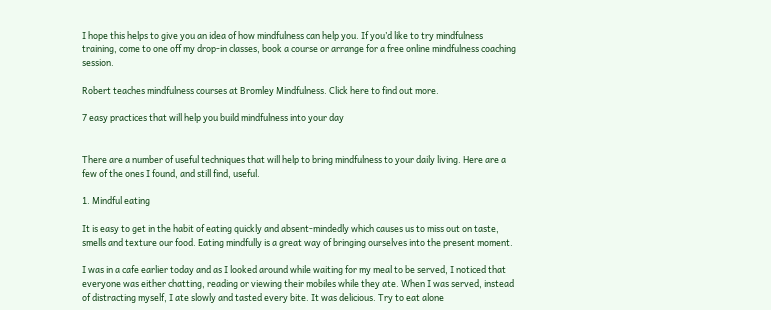I hope this helps to give you an idea of how mindfulness can help you. If you’d like to try mindfulness training, come to one off my drop-in classes, book a course or arrange for a free online mindfulness coaching session.

Robert teaches mindfulness courses at Bromley Mindfulness. Click here to find out more.

7 easy practices that will help you build mindfulness into your day


There are a number of useful techniques that will help to bring mindfulness to your daily living. Here are a few of the ones I found, and still find, useful.

1. Mindful eating

It is easy to get in the habit of eating quickly and absent-mindedly which causes us to miss out on taste, smells and texture our food. Eating mindfully is a great way of bringing ourselves into the present moment.

I was in a cafe earlier today and as I looked around while waiting for my meal to be served, I noticed that everyone was either chatting, reading or viewing their mobiles while they ate. When I was served, instead of distracting myself, I ate slowly and tasted every bite. It was delicious. Try to eat alone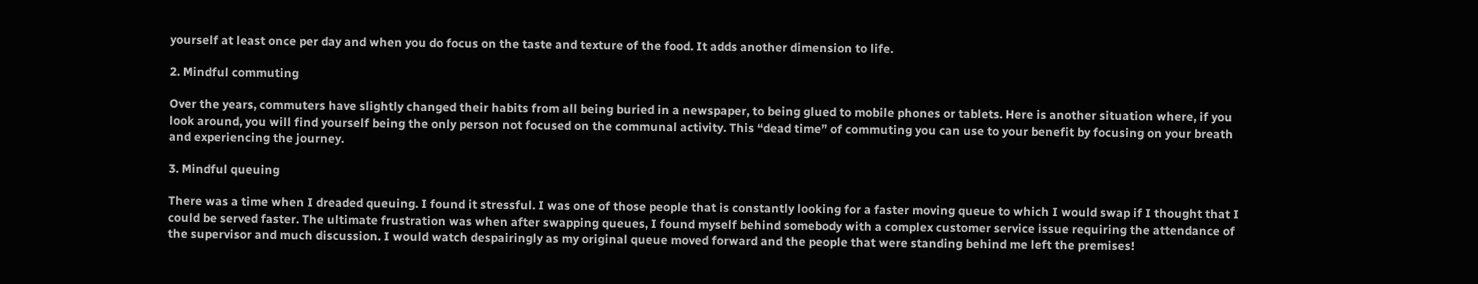yourself at least once per day and when you do focus on the taste and texture of the food. It adds another dimension to life.

2. Mindful commuting

Over the years, commuters have slightly changed their habits from all being buried in a newspaper, to being glued to mobile phones or tablets. Here is another situation where, if you look around, you will find yourself being the only person not focused on the communal activity. This “dead time” of commuting you can use to your benefit by focusing on your breath and experiencing the journey.

3. Mindful queuing

There was a time when I dreaded queuing. I found it stressful. I was one of those people that is constantly looking for a faster moving queue to which I would swap if I thought that I could be served faster. The ultimate frustration was when after swapping queues, I found myself behind somebody with a complex customer service issue requiring the attendance of the supervisor and much discussion. I would watch despairingly as my original queue moved forward and the people that were standing behind me left the premises!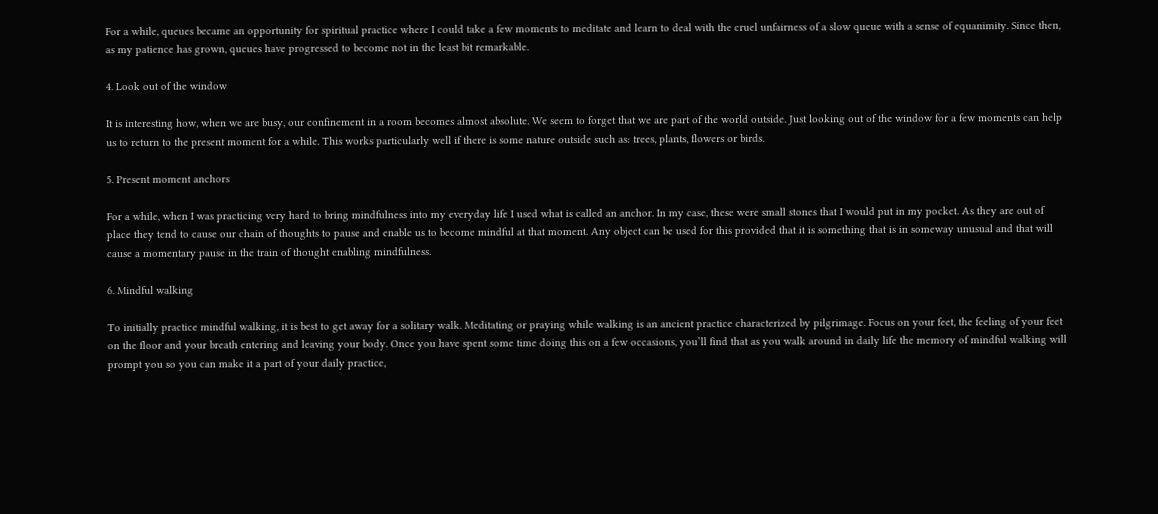For a while, queues became an opportunity for spiritual practice where I could take a few moments to meditate and learn to deal with the cruel unfairness of a slow queue with a sense of equanimity. Since then,  as my patience has grown, queues have progressed to become not in the least bit remarkable.

4. Look out of the window

It is interesting how, when we are busy, our confinement in a room becomes almost absolute. We seem to forget that we are part of the world outside. Just looking out of the window for a few moments can help us to return to the present moment for a while. This works particularly well if there is some nature outside such as: trees, plants, flowers or birds.

5. Present moment anchors

For a while, when I was practicing very hard to bring mindfulness into my everyday life I used what is called an anchor. In my case, these were small stones that I would put in my pocket. As they are out of place they tend to cause our chain of thoughts to pause and enable us to become mindful at that moment. Any object can be used for this provided that it is something that is in someway unusual and that will cause a momentary pause in the train of thought enabling mindfulness.

6. Mindful walking

To initially practice mindful walking, it is best to get away for a solitary walk. Meditating or praying while walking is an ancient practice characterized by pilgrimage. Focus on your feet, the feeling of your feet on the floor and your breath entering and leaving your body. Once you have spent some time doing this on a few occasions, you’ll find that as you walk around in daily life the memory of mindful walking will prompt you so you can make it a part of your daily practice,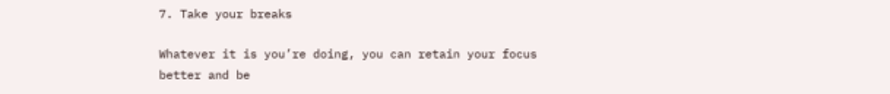7. Take your breaks

Whatever it is you’re doing, you can retain your focus better and be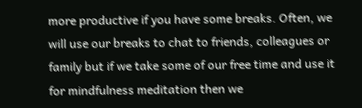more productive if you have some breaks. Often, we will use our breaks to chat to friends, colleagues or family but if we take some of our free time and use it for mindfulness meditation then we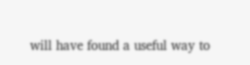will have found a useful way to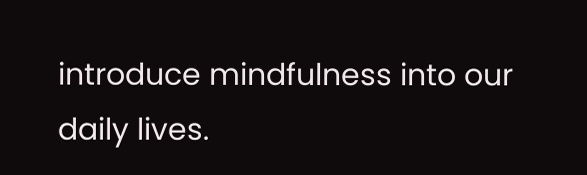introduce mindfulness into our daily lives.